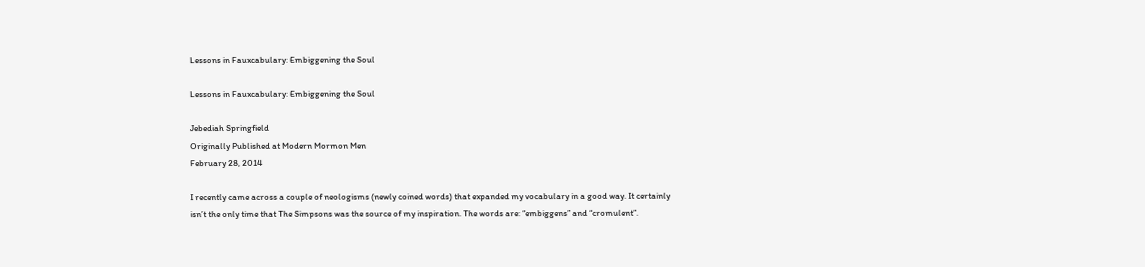Lessons in Fauxcabulary: Embiggening the Soul

Lessons in Fauxcabulary: Embiggening the Soul

Jebediah Springfield
Originally Published at Modern Mormon Men
February 28, 2014

I recently came across a couple of neologisms (newly coined words) that expanded my vocabulary in a good way. It certainly isn’t the only time that The Simpsons was the source of my inspiration. The words are: “embiggens” and “cromulent”.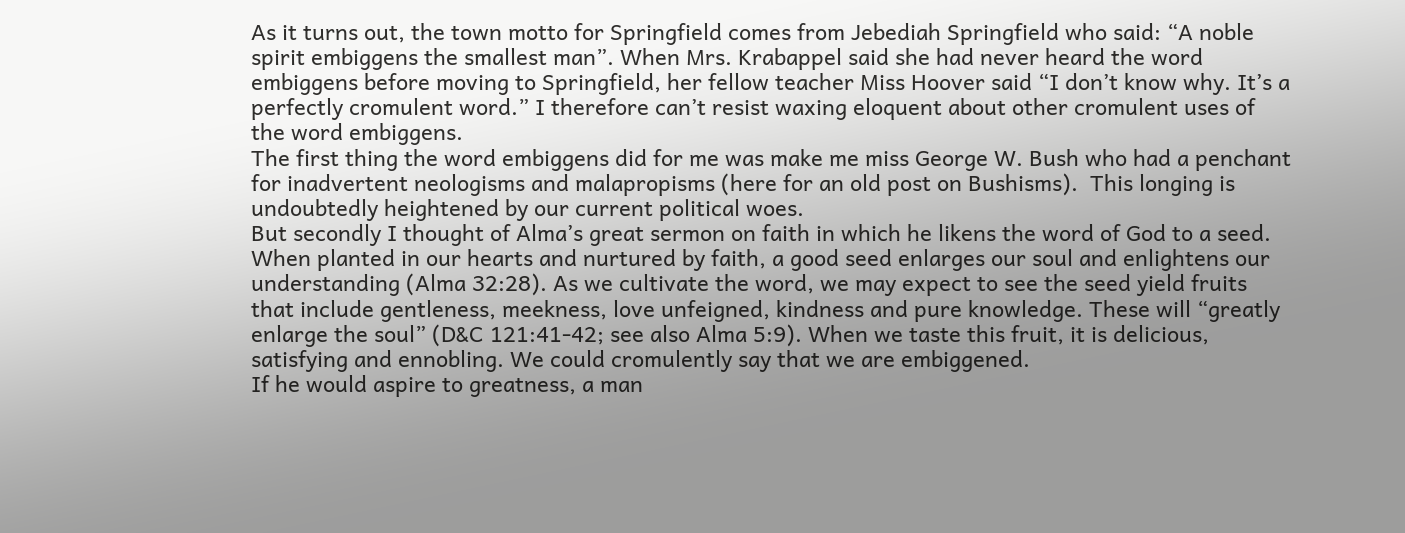As it turns out, the town motto for Springfield comes from Jebediah Springfield who said: “A noble spirit embiggens the smallest man”. When Mrs. Krabappel said she had never heard the word embiggens before moving to Springfield, her fellow teacher Miss Hoover said “I don’t know why. It’s a perfectly cromulent word.” I therefore can’t resist waxing eloquent about other cromulent uses of the word embiggens.
The first thing the word embiggens did for me was make me miss George W. Bush who had a penchant for inadvertent neologisms and malapropisms (here for an old post on Bushisms).  This longing is undoubtedly heightened by our current political woes.
But secondly I thought of Alma’s great sermon on faith in which he likens the word of God to a seed. When planted in our hearts and nurtured by faith, a good seed enlarges our soul and enlightens our understanding (Alma 32:28). As we cultivate the word, we may expect to see the seed yield fruits that include gentleness, meekness, love unfeigned, kindness and pure knowledge. These will “greatly enlarge the soul” (D&C 121:41-42; see also Alma 5:9). When we taste this fruit, it is delicious, satisfying and ennobling. We could cromulently say that we are embiggened.
If he would aspire to greatness, a man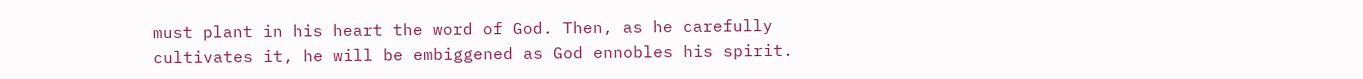must plant in his heart the word of God. Then, as he carefully cultivates it, he will be embiggened as God ennobles his spirit.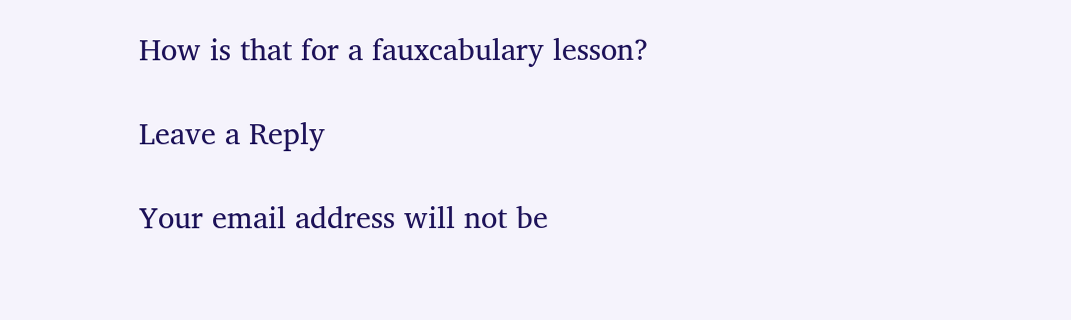How is that for a fauxcabulary lesson?

Leave a Reply

Your email address will not be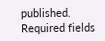published. Required fields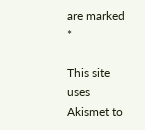are marked *

This site uses Akismet to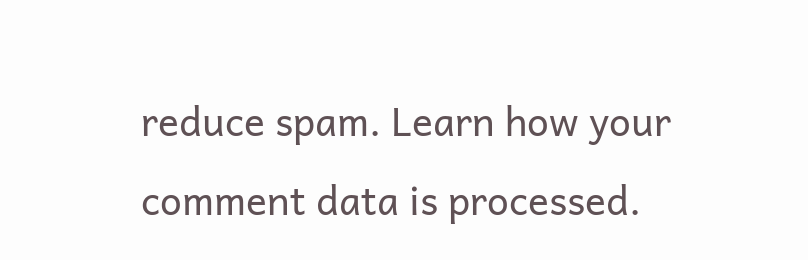reduce spam. Learn how your comment data is processed.